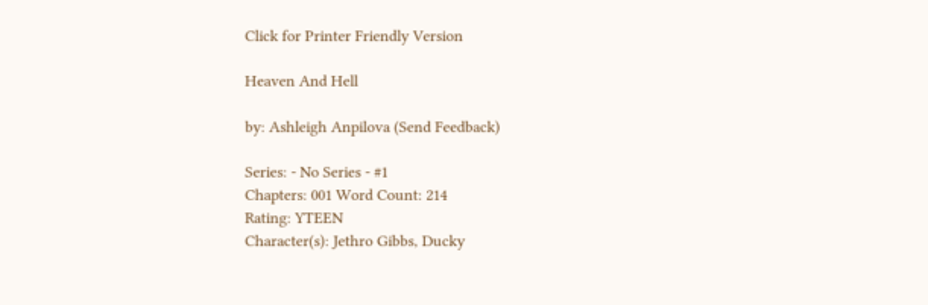Click for Printer Friendly Version

Heaven And Hell

by: Ashleigh Anpilova (Send Feedback)

Series: - No Series - #1
Chapters: 001 Word Count: 214
Rating: YTEEN
Character(s): Jethro Gibbs, Ducky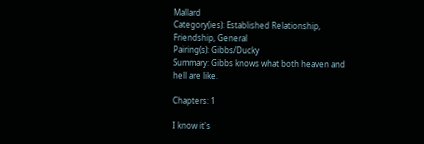Mallard
Category(ies): Established Relationship, Friendship, General
Pairing(s): Gibbs/Ducky
Summary: Gibbs knows what both heaven and hell are like.

Chapters: 1

I know it's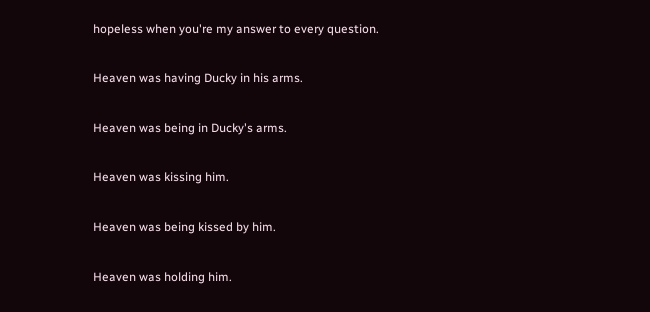hopeless when you're my answer to every question.

Heaven was having Ducky in his arms.

Heaven was being in Ducky's arms.

Heaven was kissing him.

Heaven was being kissed by him.

Heaven was holding him.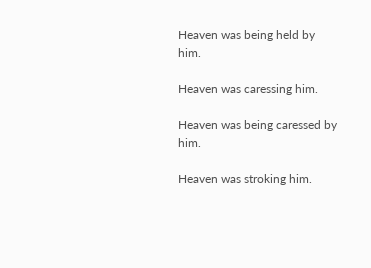Heaven was being held by him.

Heaven was caressing him.

Heaven was being caressed by him.

Heaven was stroking him.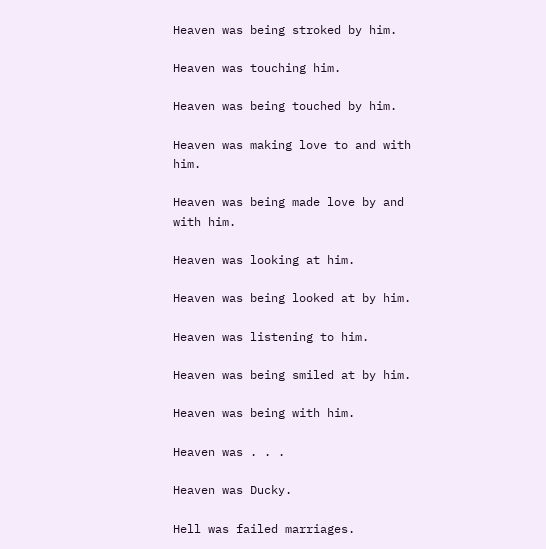Heaven was being stroked by him.

Heaven was touching him.

Heaven was being touched by him.

Heaven was making love to and with him.

Heaven was being made love by and with him.

Heaven was looking at him.

Heaven was being looked at by him.

Heaven was listening to him.

Heaven was being smiled at by him.

Heaven was being with him.

Heaven was . . .

Heaven was Ducky.

Hell was failed marriages.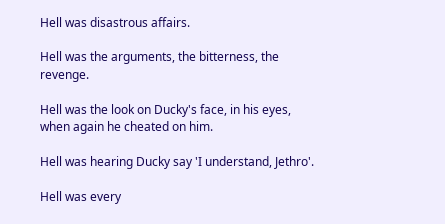Hell was disastrous affairs.

Hell was the arguments, the bitterness, the revenge.

Hell was the look on Ducky's face, in his eyes, when again he cheated on him.

Hell was hearing Ducky say 'I understand, Jethro'.

Hell was every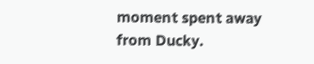moment spent away from Ducky.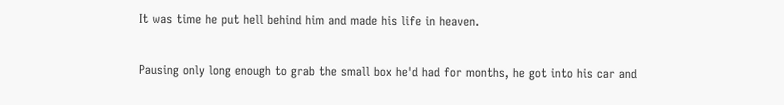It was time he put hell behind him and made his life in heaven.

Pausing only long enough to grab the small box he'd had for months, he got into his car and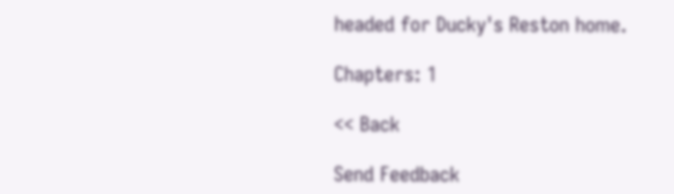headed for Ducky's Reston home.

Chapters: 1

<< Back

Send Feedback